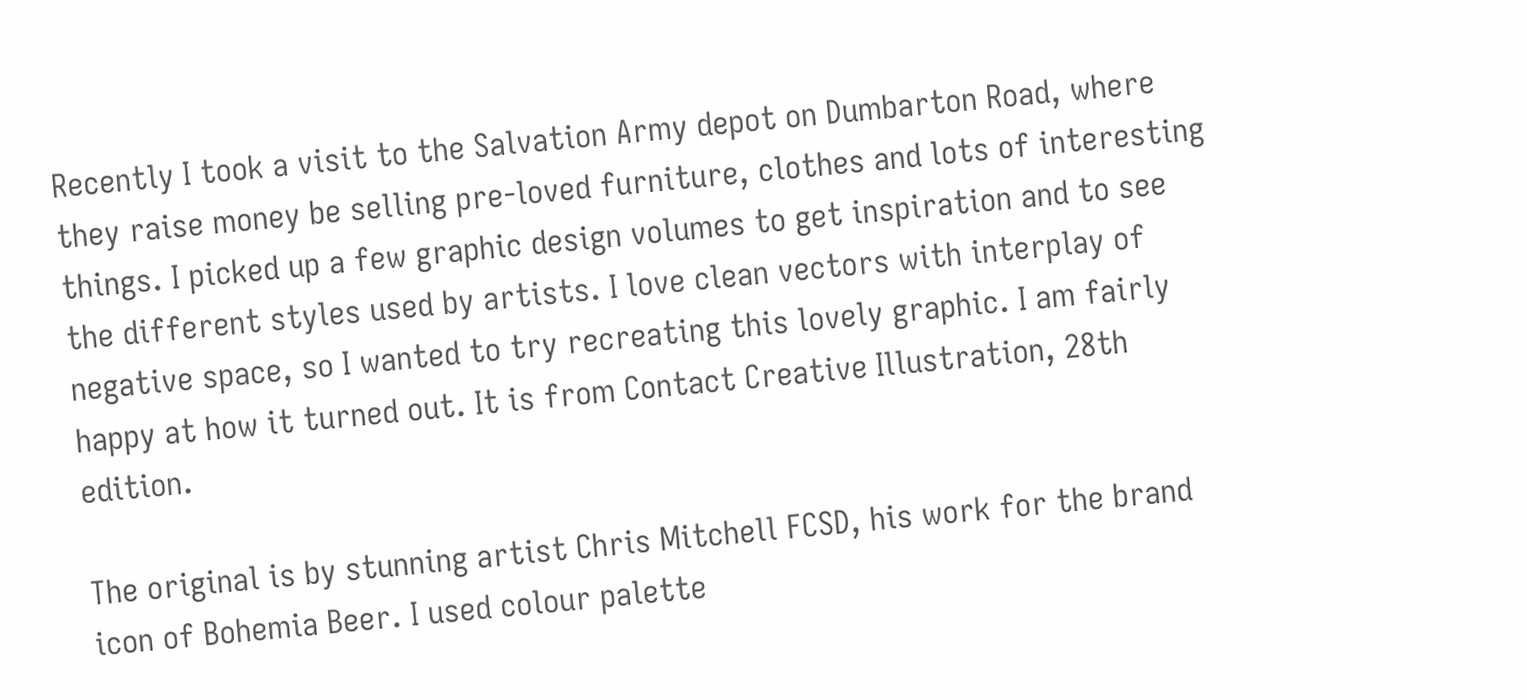Recently I took a visit to the Salvation Army depot on Dumbarton Road, where they raise money be selling pre-loved furniture, clothes and lots of interesting things. I picked up a few graphic design volumes to get inspiration and to see the different styles used by artists. I love clean vectors with interplay of negative space, so I wanted to try recreating this lovely graphic. I am fairly happy at how it turned out. It is from Contact Creative Illustration, 28th edition.

The original is by stunning artist Chris Mitchell FCSD, his work for the brand icon of Bohemia Beer. I used colour palette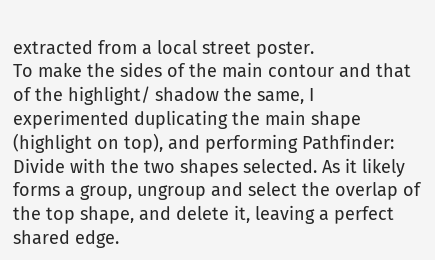extracted from a local street poster.
To make the sides of the main contour and that of the highlight/ shadow the same, I experimented duplicating the main shape (highlight on top), and performing Pathfinder: Divide with the two shapes selected. As it likely forms a group, ungroup and select the overlap of the top shape, and delete it, leaving a perfect shared edge.